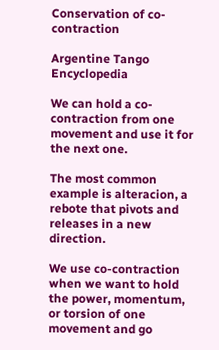Conservation of co-contraction

Argentine Tango Encyclopedia

We can hold a co-contraction from one movement and use it for the next one.

The most common example is alteracion, a rebote that pivots and releases in a new direction.

We use co-contraction when we want to hold the power, momentum, or torsion of one movement and go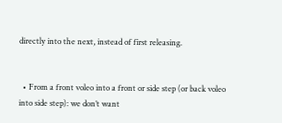directly into the next, instead of first releasing.


  • From a front voleo into a front or side step (or back voleo into side step): we don’t want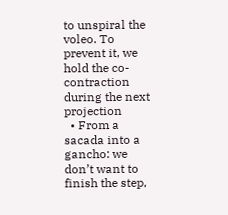to unspiral the voleo. To prevent it, we hold the co-contraction during the next projection
  • From a sacada into a gancho: we don’t want to finish the step,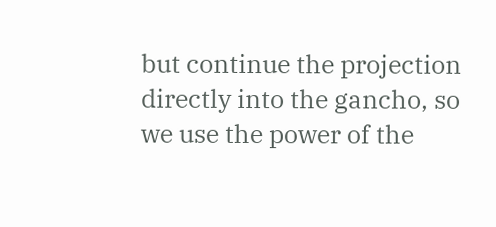but continue the projection directly into the gancho, so we use the power of the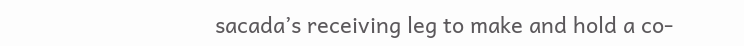sacada’s receiving leg to make and hold a co-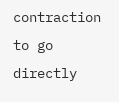contraction to go directly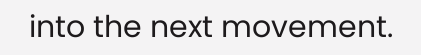into the next movement.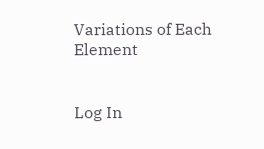Variations of Each Element


Log In